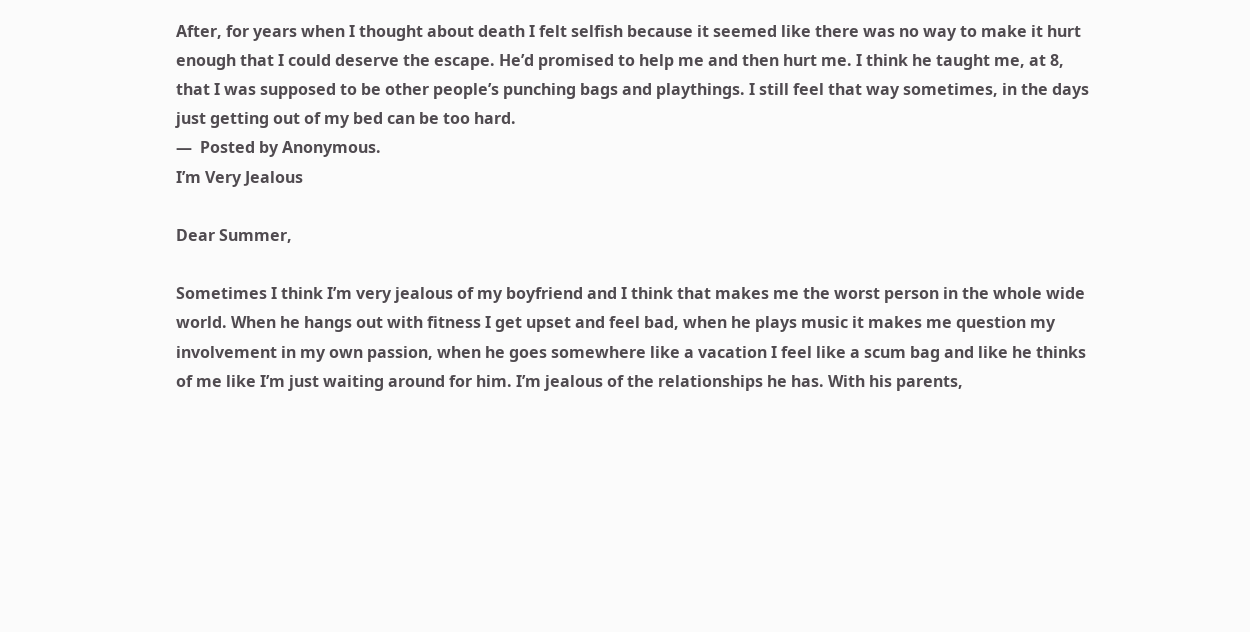After, for years when I thought about death I felt selfish because it seemed like there was no way to make it hurt enough that I could deserve the escape. He’d promised to help me and then hurt me. I think he taught me, at 8, that I was supposed to be other people’s punching bags and playthings. I still feel that way sometimes, in the days just getting out of my bed can be too hard.
—  Posted by Anonymous.
I’m Very Jealous

Dear Summer,

Sometimes I think I’m very jealous of my boyfriend and I think that makes me the worst person in the whole wide world. When he hangs out with fitness I get upset and feel bad, when he plays music it makes me question my involvement in my own passion, when he goes somewhere like a vacation I feel like a scum bag and like he thinks of me like I’m just waiting around for him. I’m jealous of the relationships he has. With his parents,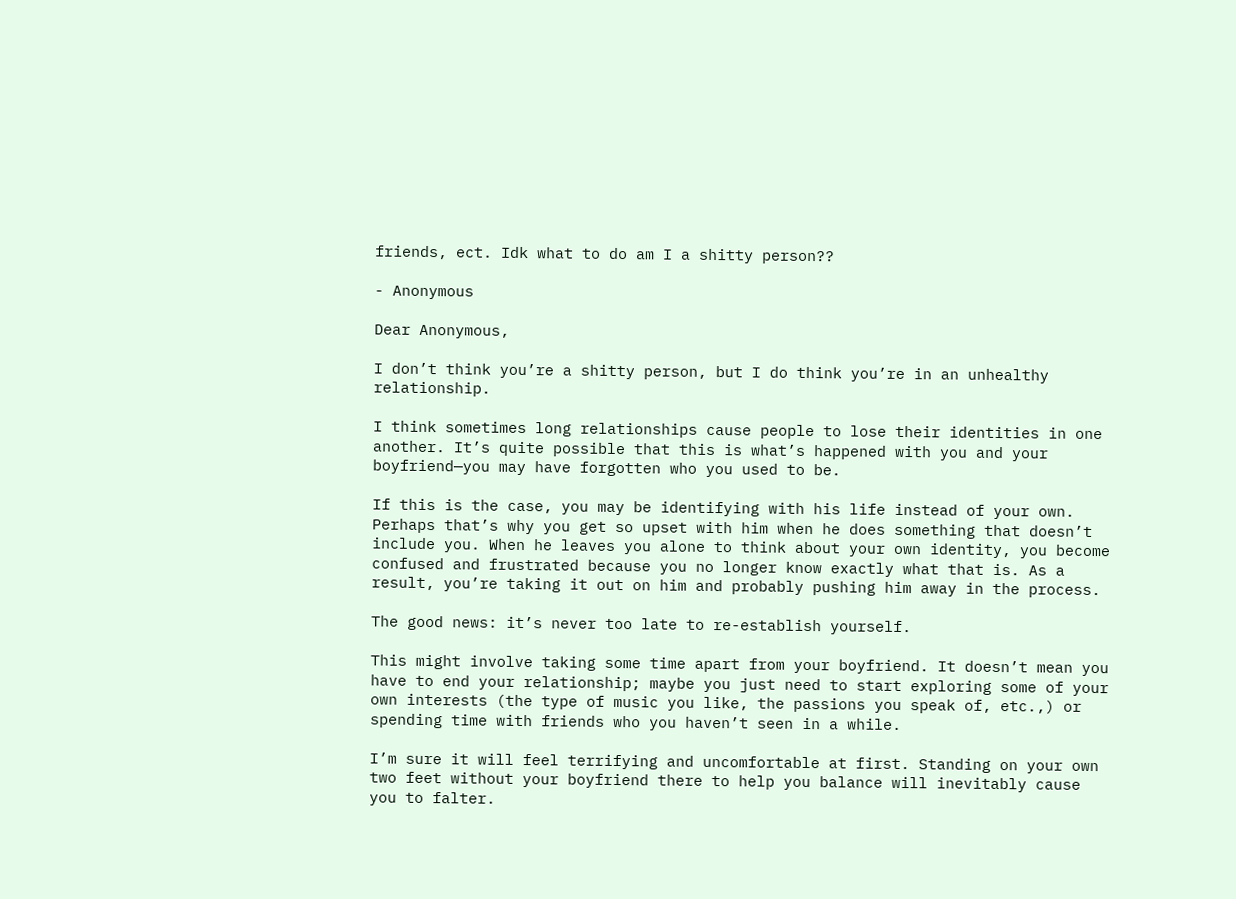friends, ect. Idk what to do am I a shitty person??

- Anonymous

Dear Anonymous,

I don’t think you’re a shitty person, but I do think you’re in an unhealthy relationship.

I think sometimes long relationships cause people to lose their identities in one another. It’s quite possible that this is what’s happened with you and your boyfriend—you may have forgotten who you used to be.

If this is the case, you may be identifying with his life instead of your own. Perhaps that’s why you get so upset with him when he does something that doesn’t include you. When he leaves you alone to think about your own identity, you become confused and frustrated because you no longer know exactly what that is. As a result, you’re taking it out on him and probably pushing him away in the process.

The good news: it’s never too late to re-establish yourself.

This might involve taking some time apart from your boyfriend. It doesn’t mean you have to end your relationship; maybe you just need to start exploring some of your own interests (the type of music you like, the passions you speak of, etc.,) or spending time with friends who you haven’t seen in a while.

I’m sure it will feel terrifying and uncomfortable at first. Standing on your own two feet without your boyfriend there to help you balance will inevitably cause you to falter.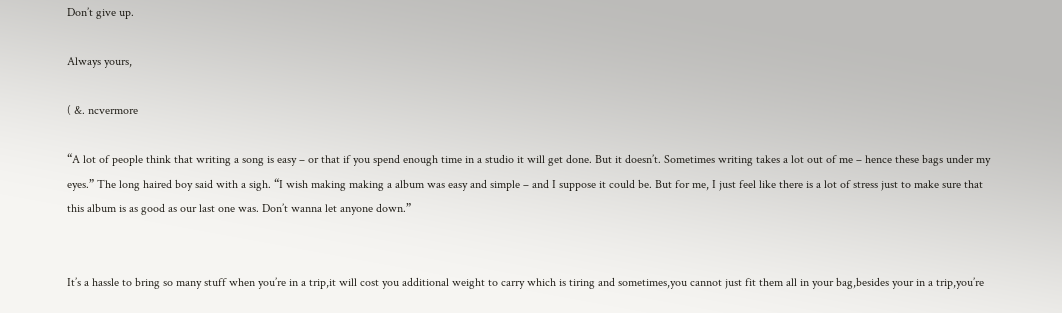Don’t give up.

Always yours,

( &. ncvermore

“A lot of people think that writing a song is easy – or that if you spend enough time in a studio it will get done. But it doesn’t. Sometimes writing takes a lot out of me – hence these bags under my eyes.” The long haired boy said with a sigh. “I wish making making a album was easy and simple – and I suppose it could be. But for me, I just feel like there is a lot of stress just to make sure that this album is as good as our last one was. Don’t wanna let anyone down.”


It’s a hassle to bring so many stuff when you’re in a trip,it will cost you additional weight to carry which is tiring and sometimes,you cannot just fit them all in your bag,besides your in a trip,you’re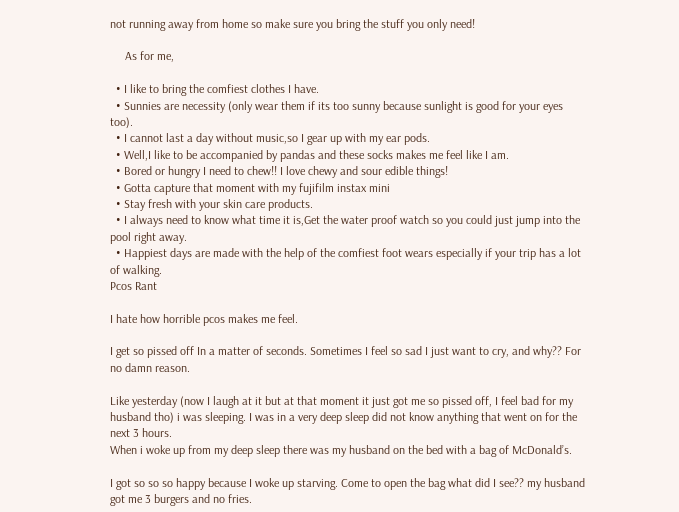not running away from home so make sure you bring the stuff you only need!

     As for me,

  • I like to bring the comfiest clothes I have.
  • Sunnies are necessity (only wear them if its too sunny because sunlight is good for your eyes too).
  • I cannot last a day without music,so I gear up with my ear pods.
  • Well,I like to be accompanied by pandas and these socks makes me feel like I am.
  • Bored or hungry I need to chew!! I love chewy and sour edible things!
  • Gotta capture that moment with my fujifilm instax mini
  • Stay fresh with your skin care products.
  • I always need to know what time it is,Get the water proof watch so you could just jump into the pool right away.
  • Happiest days are made with the help of the comfiest foot wears especially if your trip has a lot of walking.
Pcos Rant

I hate how horrible pcos makes me feel.

I get so pissed off In a matter of seconds. Sometimes I feel so sad I just want to cry, and why?? For no damn reason.

Like yesterday (now I laugh at it but at that moment it just got me so pissed off, I feel bad for my husband tho) i was sleeping. I was in a very deep sleep did not know anything that went on for the next 3 hours.
When i woke up from my deep sleep there was my husband on the bed with a bag of McDonald’s.

I got so so so happy because I woke up starving. Come to open the bag what did I see?? my husband got me 3 burgers and no fries.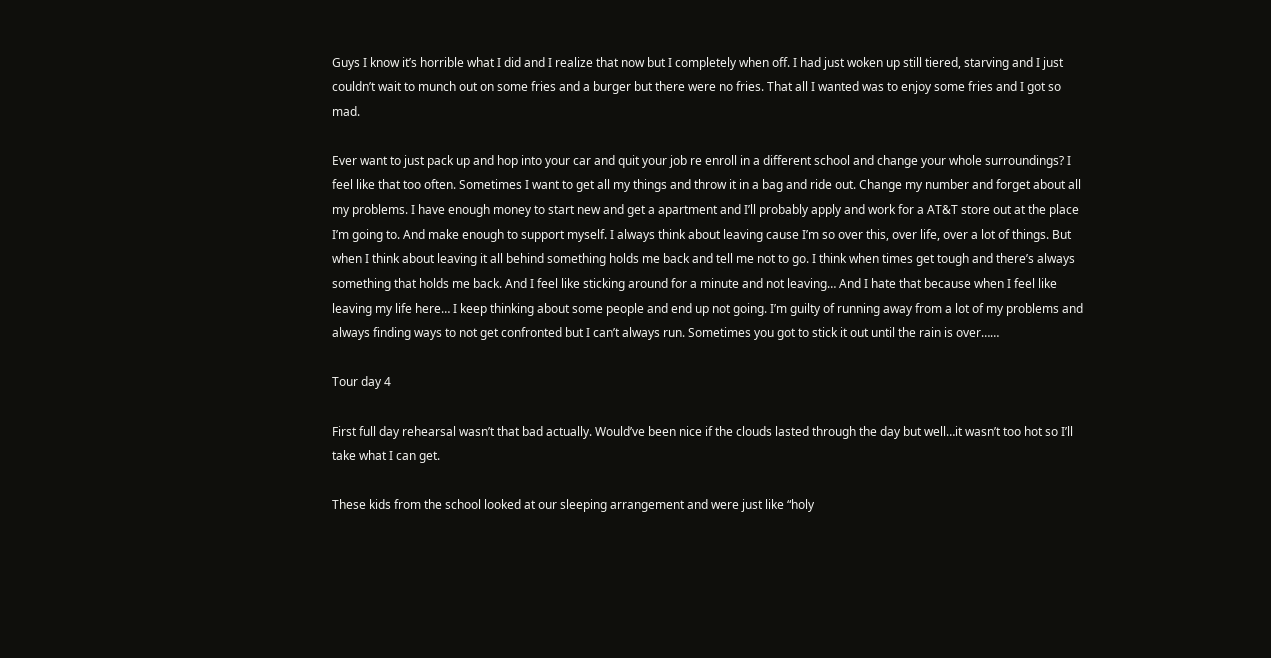Guys I know it’s horrible what I did and I realize that now but I completely when off. I had just woken up still tiered, starving and I just couldn’t wait to munch out on some fries and a burger but there were no fries. That all I wanted was to enjoy some fries and I got so mad.

Ever want to just pack up and hop into your car and quit your job re enroll in a different school and change your whole surroundings? I feel like that too often. Sometimes I want to get all my things and throw it in a bag and ride out. Change my number and forget about all my problems. I have enough money to start new and get a apartment and I’ll probably apply and work for a AT&T store out at the place I’m going to. And make enough to support myself. I always think about leaving cause I’m so over this, over life, over a lot of things. But when I think about leaving it all behind something holds me back and tell me not to go. I think when times get tough and there’s always something that holds me back. And I feel like sticking around for a minute and not leaving… And I hate that because when I feel like leaving my life here… I keep thinking about some people and end up not going. I’m guilty of running away from a lot of my problems and always finding ways to not get confronted but I can’t always run. Sometimes you got to stick it out until the rain is over……

Tour day 4

First full day rehearsal wasn’t that bad actually. Would’ve been nice if the clouds lasted through the day but well…it wasn’t too hot so I’ll take what I can get.

These kids from the school looked at our sleeping arrangement and were just like “holy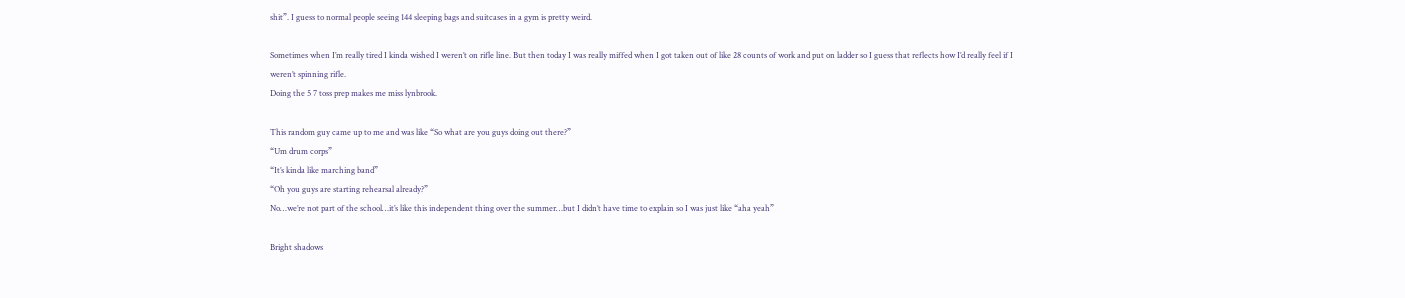shit”. I guess to normal people seeing 144 sleeping bags and suitcases in a gym is pretty weird.

Sometimes when I’m really tired I kinda wished I weren’t on rifle line. But then today I was really miffed when I got taken out of like 28 counts of work and put on ladder so I guess that reflects how I’d really feel if I weren’t spinning rifle.
Doing the 5 7 toss prep makes me miss lynbrook.

This random guy came up to me and was like “So what are you guys doing out there?”
“Um drum corps”
“It’s kinda like marching band”
“Oh you guys are starting rehearsal already?”
No…we’re not part of the school…it’s like this independent thing over the summer…but I didn’t have time to explain so I was just like “aha yeah”

Bright shadows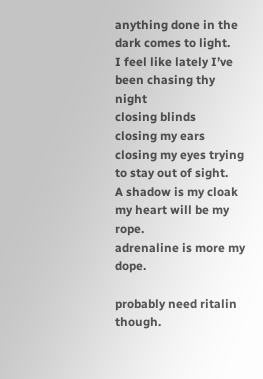anything done in the dark comes to light.
I feel like lately I’ve been chasing thy night
closing blinds
closing my ears
closing my eyes trying to stay out of sight.
A shadow is my cloak
my heart will be my rope.
adrenaline is more my dope.

probably need ritalin though.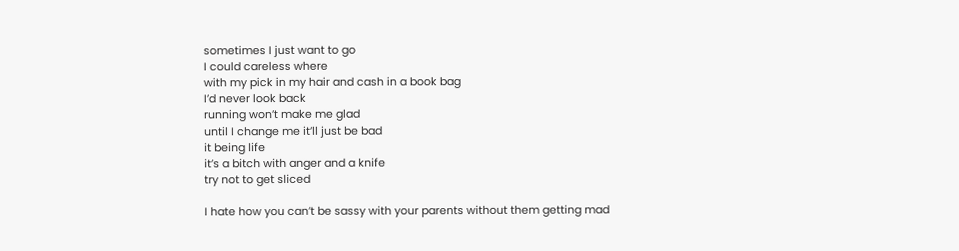sometimes I just want to go
I could careless where
with my pick in my hair and cash in a book bag
I’d never look back
running won’t make me glad
until I change me it’ll just be bad
it being life
it’s a bitch with anger and a knife
try not to get sliced

I hate how you can’t be sassy with your parents without them getting mad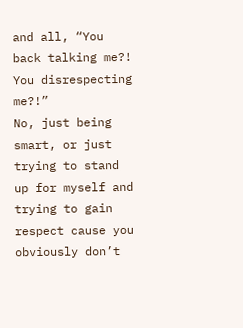and all, “You back talking me?! You disrespecting me?!”
No, just being smart, or just trying to stand up for myself and trying to gain respect cause you obviously don’t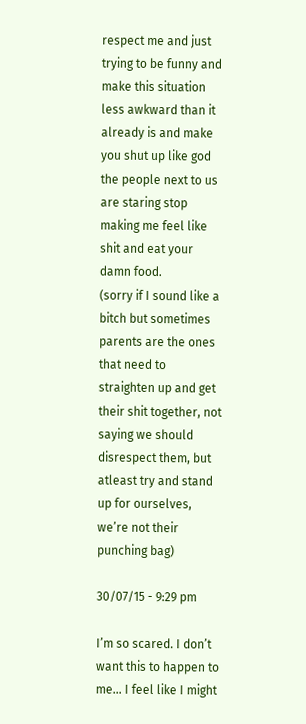respect me and just trying to be funny and make this situation less awkward than it already is and make you shut up like god the people next to us are staring stop making me feel like shit and eat your damn food.
(sorry if I sound like a bitch but sometimes parents are the ones that need to straighten up and get their shit together, not saying we should disrespect them, but atleast try and stand up for ourselves, we’re not their punching bag)

30/07/15 - 9:29 pm

I’m so scared. I don’t want this to happen to me… I feel like I might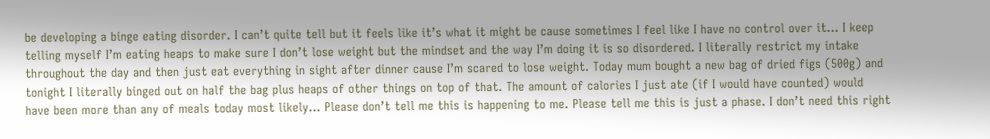be developing a binge eating disorder. I can’t quite tell but it feels like it’s what it might be cause sometimes I feel like I have no control over it… I keep telling myself I’m eating heaps to make sure I don’t lose weight but the mindset and the way I’m doing it is so disordered. I literally restrict my intake throughout the day and then just eat everything in sight after dinner cause I’m scared to lose weight. Today mum bought a new bag of dried figs (500g) and tonight I literally binged out on half the bag plus heaps of other things on top of that. The amount of calories I just ate (if I would have counted) would have been more than any of meals today most likely… Please don’t tell me this is happening to me. Please tell me this is just a phase. I don’t need this right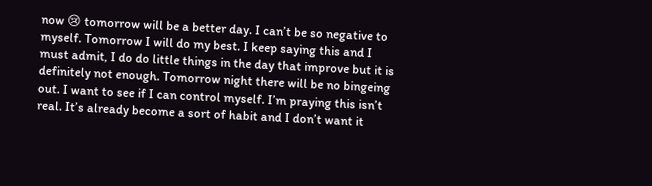now 😢 tomorrow will be a better day. I can’t be so negative to myself. Tomorrow I will do my best. I keep saying this and I must admit, I do do little things in the day that improve but it is definitely not enough. Tomorrow night there will be no bingeing out. I want to see if I can control myself. I’m praying this isn’t real. It’s already become a sort of habit and I don’t want it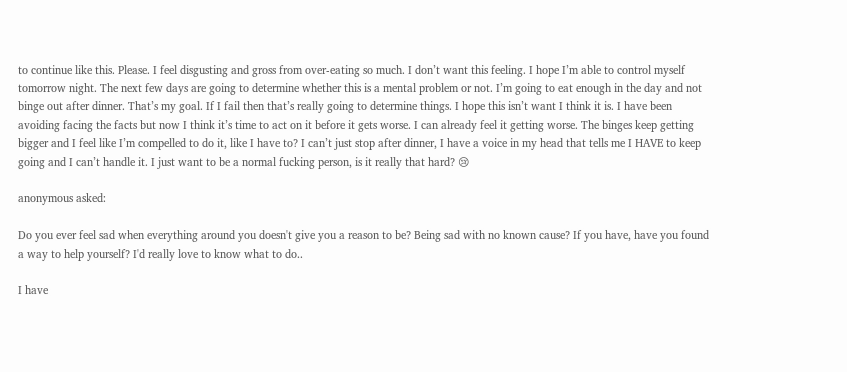to continue like this. Please. I feel disgusting and gross from over-eating so much. I don’t want this feeling. I hope I’m able to control myself tomorrow night. The next few days are going to determine whether this is a mental problem or not. I’m going to eat enough in the day and not binge out after dinner. That’s my goal. If I fail then that’s really going to determine things. I hope this isn’t want I think it is. I have been avoiding facing the facts but now I think it’s time to act on it before it gets worse. I can already feel it getting worse. The binges keep getting bigger and I feel like I’m compelled to do it, like I have to? I can’t just stop after dinner, I have a voice in my head that tells me I HAVE to keep going and I can’t handle it. I just want to be a normal fucking person, is it really that hard? 😢

anonymous asked:

Do you ever feel sad when everything around you doesn't give you a reason to be? Being sad with no known cause? If you have, have you found a way to help yourself? I'd really love to know what to do..

I have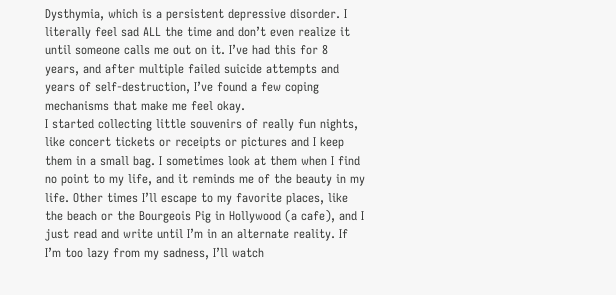Dysthymia, which is a persistent depressive disorder. I literally feel sad ALL the time and don’t even realize it until someone calls me out on it. I’ve had this for 8 years, and after multiple failed suicide attempts and years of self-destruction, I’ve found a few coping mechanisms that make me feel okay.
I started collecting little souvenirs of really fun nights, like concert tickets or receipts or pictures and I keep them in a small bag. I sometimes look at them when I find no point to my life, and it reminds me of the beauty in my life. Other times I’ll escape to my favorite places, like the beach or the Bourgeois Pig in Hollywood (a cafe), and I just read and write until I’m in an alternate reality. If I’m too lazy from my sadness, I’ll watch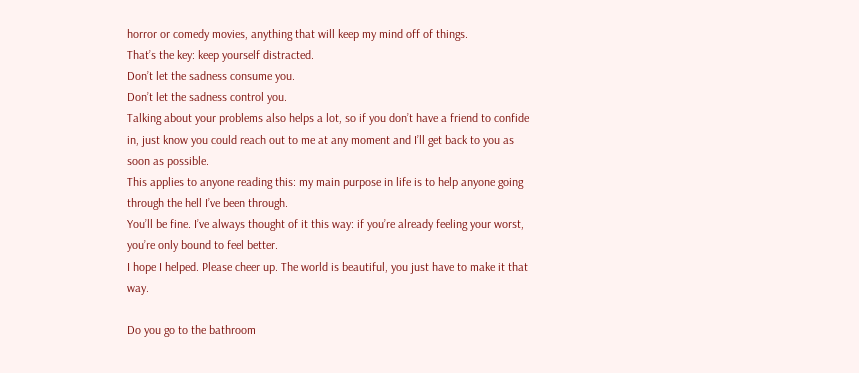horror or comedy movies, anything that will keep my mind off of things.
That’s the key: keep yourself distracted.
Don’t let the sadness consume you.
Don’t let the sadness control you.
Talking about your problems also helps a lot, so if you don’t have a friend to confide in, just know you could reach out to me at any moment and I’ll get back to you as soon as possible.
This applies to anyone reading this: my main purpose in life is to help anyone going through the hell I’ve been through.
You’ll be fine. I’ve always thought of it this way: if you’re already feeling your worst, you’re only bound to feel better.
I hope I helped. Please cheer up. The world is beautiful, you just have to make it that way.

Do you go to the bathroom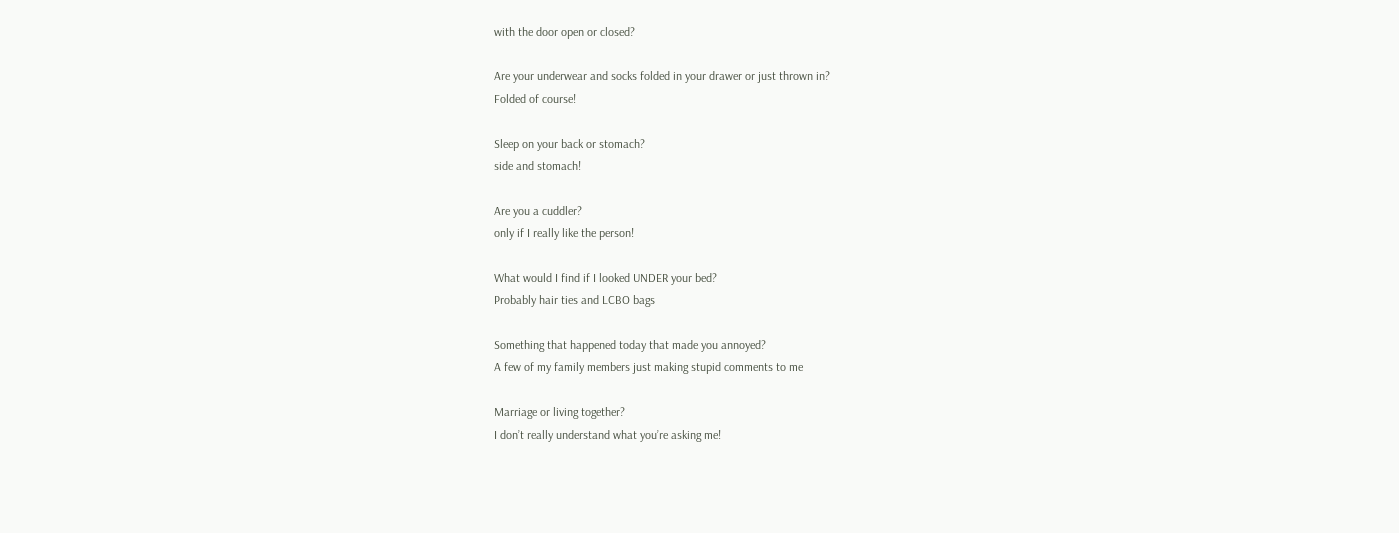with the door open or closed?

Are your underwear and socks folded in your drawer or just thrown in?
Folded of course!

Sleep on your back or stomach?
side and stomach!

Are you a cuddler?
only if I really like the person!

What would I find if I looked UNDER your bed?
Probably hair ties and LCBO bags

Something that happened today that made you annoyed?
A few of my family members just making stupid comments to me

Marriage or living together?
I don’t really understand what you’re asking me!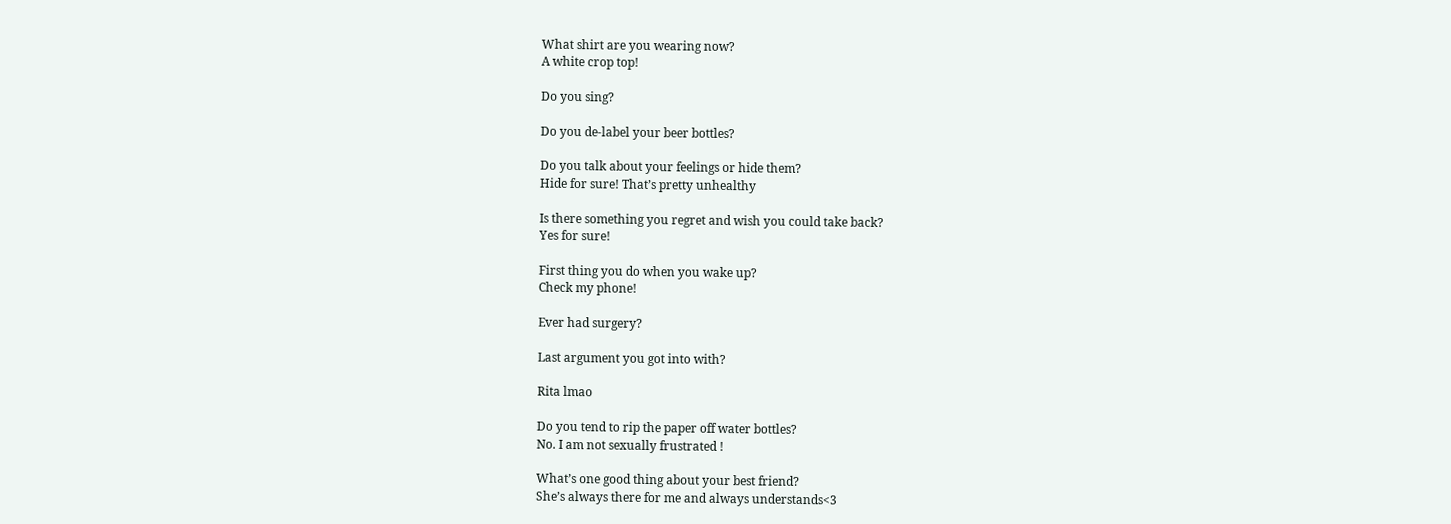What shirt are you wearing now?
A white crop top!

Do you sing?

Do you de-label your beer bottles?

Do you talk about your feelings or hide them?
Hide for sure! That’s pretty unhealthy

Is there something you regret and wish you could take back?
Yes for sure!

First thing you do when you wake up?
Check my phone!

Ever had surgery?

Last argument you got into with?

Rita lmao

Do you tend to rip the paper off water bottles?
No. I am not sexually frustrated !

What’s one good thing about your best friend?
She’s always there for me and always understands<3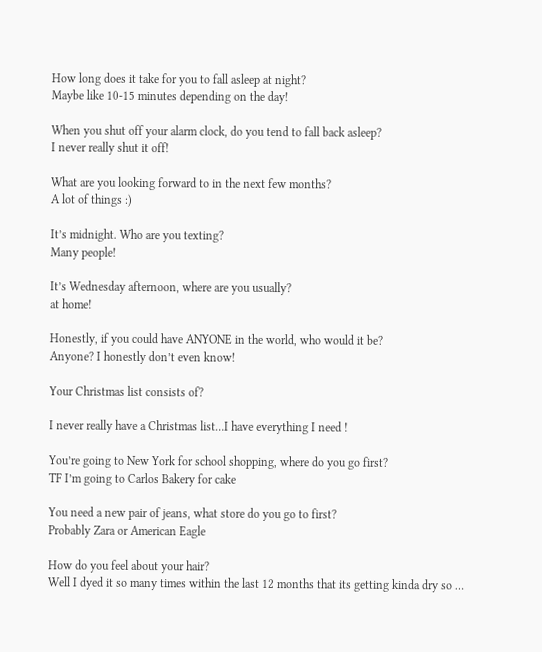How long does it take for you to fall asleep at night?
Maybe like 10-15 minutes depending on the day!

When you shut off your alarm clock, do you tend to fall back asleep?
I never really shut it off!

What are you looking forward to in the next few months?
A lot of things :)

It’s midnight. Who are you texting?
Many people!

It’s Wednesday afternoon, where are you usually?
at home!

Honestly, if you could have ANYONE in the world, who would it be?
Anyone? I honestly don’t even know!

Your Christmas list consists of?

I never really have a Christmas list…I have everything I need !

You’re going to New York for school shopping, where do you go first?
TF I’m going to Carlos Bakery for cake

You need a new pair of jeans, what store do you go to first?
Probably Zara or American Eagle

How do you feel about your hair?
Well I dyed it so many times within the last 12 months that its getting kinda dry so …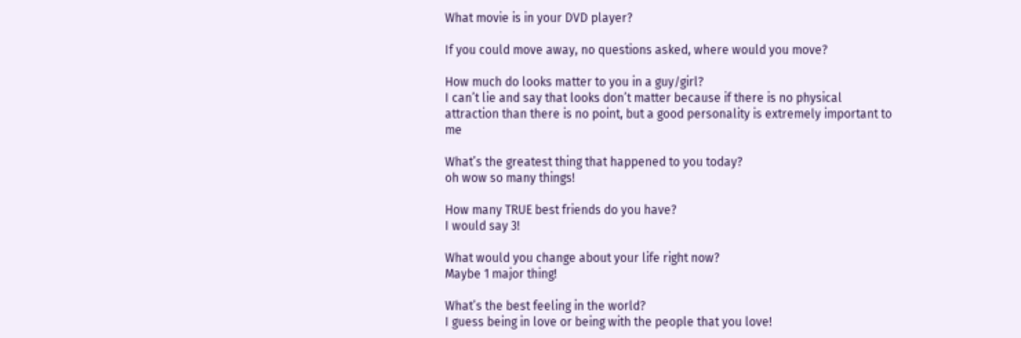What movie is in your DVD player?

If you could move away, no questions asked, where would you move?

How much do looks matter to you in a guy/girl?
I can’t lie and say that looks don’t matter because if there is no physical attraction than there is no point, but a good personality is extremely important to me

What’s the greatest thing that happened to you today?
oh wow so many things!

How many TRUE best friends do you have?
I would say 3!

What would you change about your life right now?
Maybe 1 major thing!

What’s the best feeling in the world?
I guess being in love or being with the people that you love!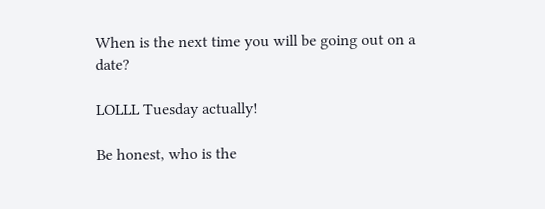When is the next time you will be going out on a date?

LOLLL Tuesday actually!

Be honest, who is the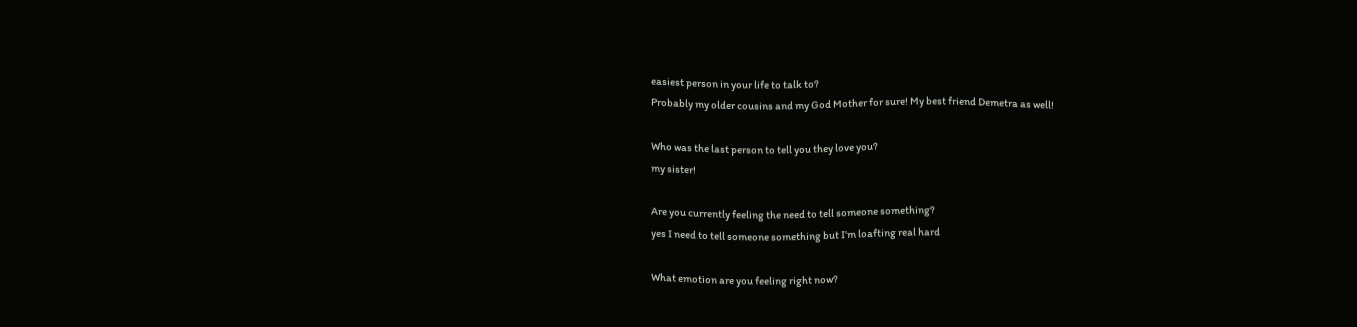easiest person in your life to talk to?
Probably my older cousins and my God Mother for sure! My best friend Demetra as well!

Who was the last person to tell you they love you?
my sister!

Are you currently feeling the need to tell someone something?
yes I need to tell someone something but I’m loafting real hard

What emotion are you feeling right now?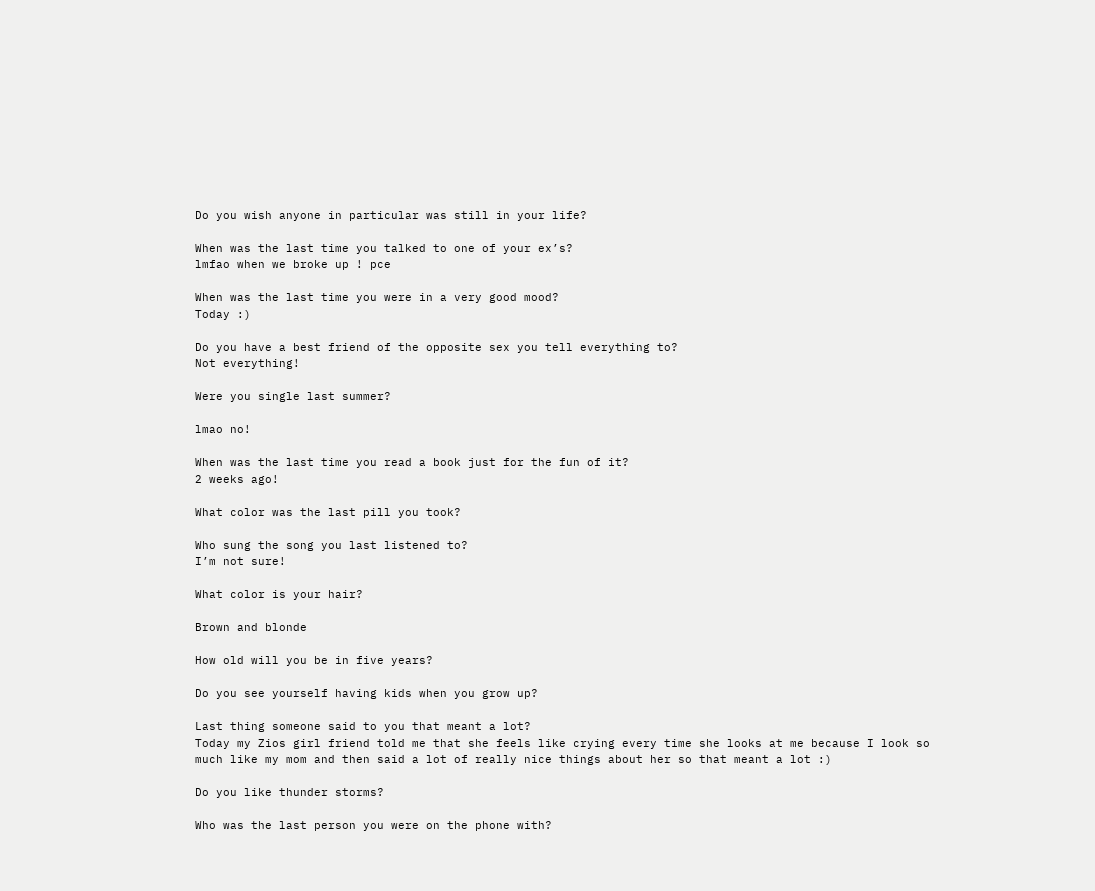Do you wish anyone in particular was still in your life?

When was the last time you talked to one of your ex’s?
lmfao when we broke up ! pce

When was the last time you were in a very good mood?
Today :)

Do you have a best friend of the opposite sex you tell everything to?
Not everything!

Were you single last summer?

lmao no!

When was the last time you read a book just for the fun of it?
2 weeks ago!

What color was the last pill you took?

Who sung the song you last listened to?
I’m not sure!

What color is your hair?

Brown and blonde

How old will you be in five years?

Do you see yourself having kids when you grow up?

Last thing someone said to you that meant a lot?
Today my Zios girl friend told me that she feels like crying every time she looks at me because I look so much like my mom and then said a lot of really nice things about her so that meant a lot :)

Do you like thunder storms?

Who was the last person you were on the phone with?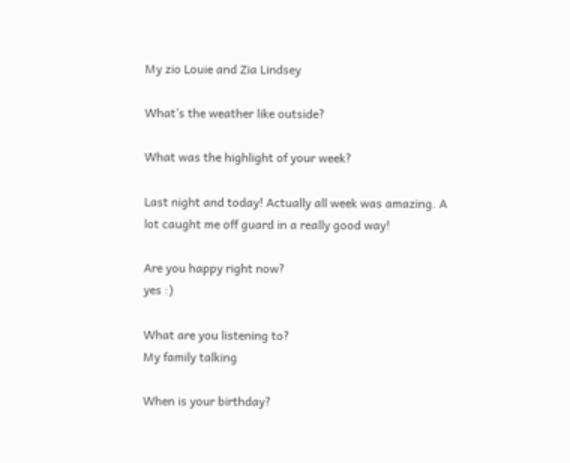My zio Louie and Zia Lindsey

What’s the weather like outside?

What was the highlight of your week?

Last night and today! Actually all week was amazing. A lot caught me off guard in a really good way!

Are you happy right now?
yes :)

What are you listening to?
My family talking

When is your birthday?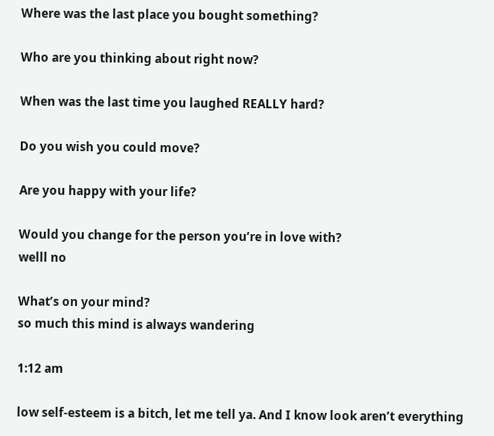Where was the last place you bought something?

Who are you thinking about right now?

When was the last time you laughed REALLY hard?

Do you wish you could move?

Are you happy with your life?

Would you change for the person you’re in love with?
welll no

What’s on your mind?
so much this mind is always wandering

1:12 am

low self-esteem is a bitch, let me tell ya. And I know look aren’t everything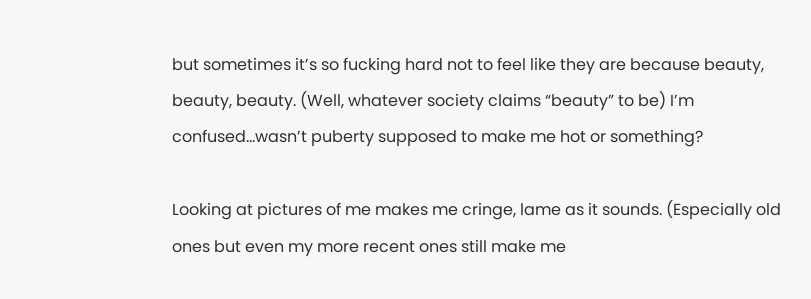but sometimes it’s so fucking hard not to feel like they are because beauty, beauty, beauty. (Well, whatever society claims “beauty” to be) I’m confused…wasn’t puberty supposed to make me hot or something?

Looking at pictures of me makes me cringe, lame as it sounds. (Especially old ones but even my more recent ones still make me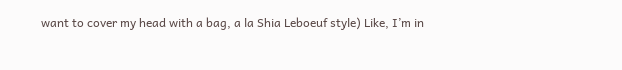want to cover my head with a bag, a la Shia Leboeuf style) Like, I’m in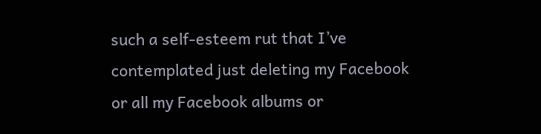such a self-esteem rut that I’ve contemplated just deleting my Facebook or all my Facebook albums or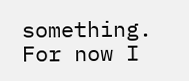something. For now I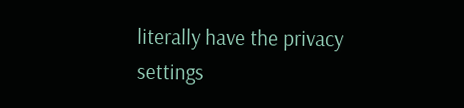literally have the privacy settings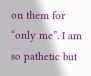on them for “only me”. I am so pathetic but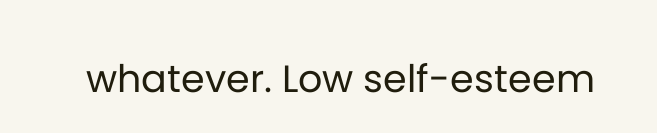whatever. Low self-esteem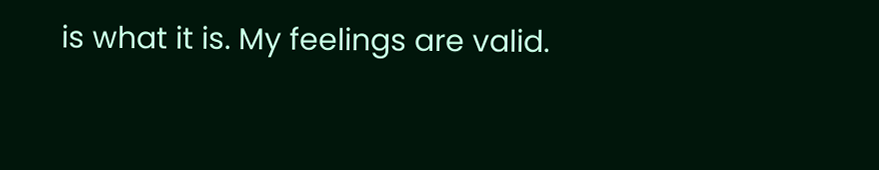is what it is. My feelings are valid.